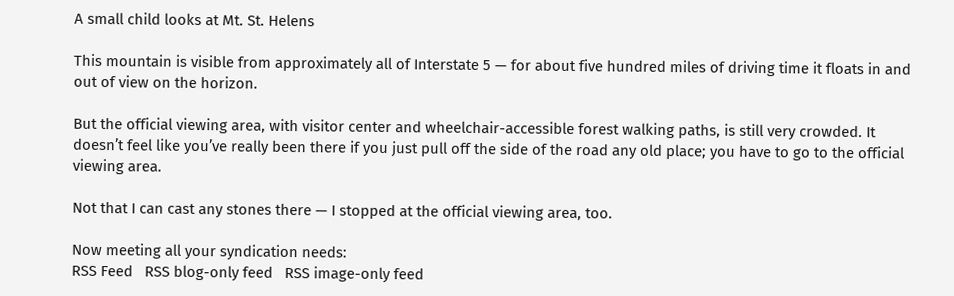A small child looks at Mt. St. Helens

This mountain is visible from approximately all of Interstate 5 — for about five hundred miles of driving time it floats in and out of view on the horizon.

But the official viewing area, with visitor center and wheelchair-accessible forest walking paths, is still very crowded. It doesn’t feel like you’ve really been there if you just pull off the side of the road any old place; you have to go to the official viewing area.

Not that I can cast any stones there — I stopped at the official viewing area, too.

Now meeting all your syndication needs:
RSS Feed   RSS blog-only feed   RSS image-only feed